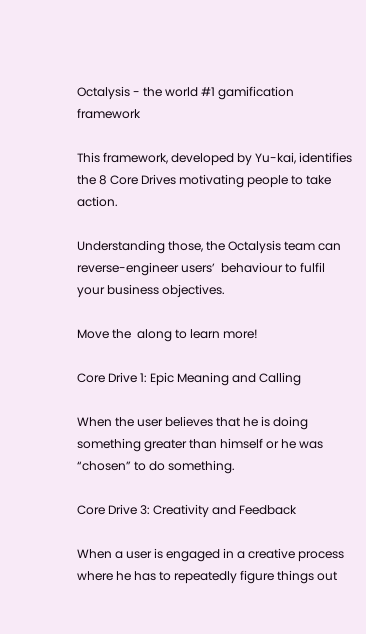Octalysis - the world #1 gamification framework

This framework, developed by Yu-kai, identifies the 8 Core Drives motivating people to take action.

Understanding those, the Octalysis team can reverse-engineer users’  behaviour to fulfil your business objectives.

Move the  along to learn more!

Core Drive 1: Epic Meaning and Calling

When the user believes that he is doing something greater than himself or he was “chosen” to do something.

Core Drive 3: Creativity and Feedback

When a user is engaged in a creative process where he has to repeatedly figure things out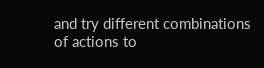and try different combinations of actions to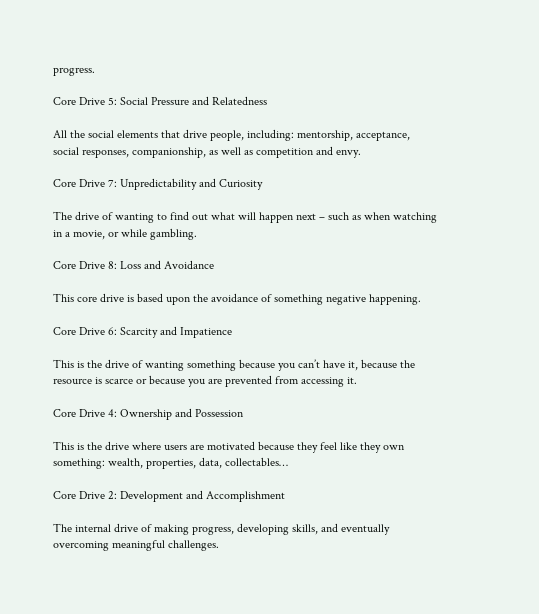progress.

Core Drive 5: Social Pressure and Relatedness

All the social elements that drive people, including: mentorship, acceptance, social responses, companionship, as well as competition and envy.

Core Drive 7: Unpredictability and Curiosity

The drive of wanting to find out what will happen next – such as when watching in a movie, or while gambling.

Core Drive 8: Loss and Avoidance

This core drive is based upon the avoidance of something negative happening.

Core Drive 6: Scarcity and Impatience

This is the drive of wanting something because you can’t have it, because the resource is scarce or because you are prevented from accessing it.

Core Drive 4: Ownership and Possession

This is the drive where users are motivated because they feel like they own something: wealth, properties, data, collectables…

Core Drive 2: Development and Accomplishment

The internal drive of making progress, developing skills, and eventually overcoming meaningful challenges.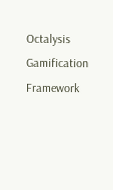Octalysis Gamification Framework